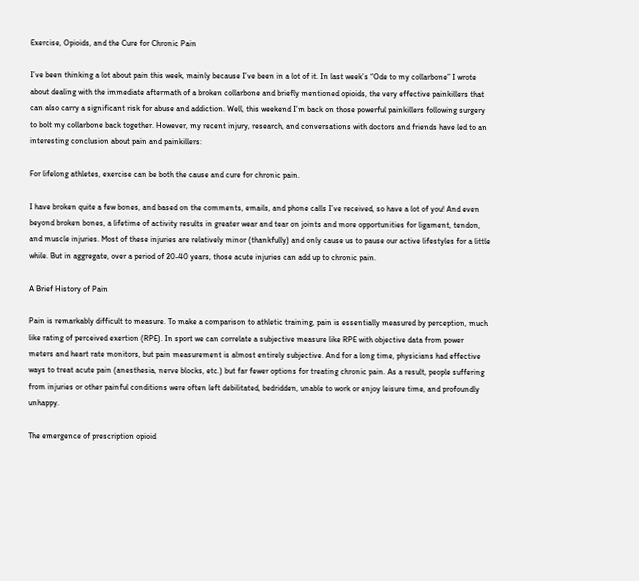Exercise, Opioids, and the Cure for Chronic Pain

I’ve been thinking a lot about pain this week, mainly because I’ve been in a lot of it. In last week’s “Ode to my collarbone” I wrote about dealing with the immediate aftermath of a broken collarbone and briefly mentioned opioids, the very effective painkillers that can also carry a significant risk for abuse and addiction. Well, this weekend I’m back on those powerful painkillers following surgery to bolt my collarbone back together. However, my recent injury, research, and conversations with doctors and friends have led to an interesting conclusion about pain and painkillers:

For lifelong athletes, exercise can be both the cause and cure for chronic pain.

I have broken quite a few bones, and based on the comments, emails, and phone calls I’ve received, so have a lot of you! And even beyond broken bones, a lifetime of activity results in greater wear and tear on joints and more opportunities for ligament, tendon, and muscle injuries. Most of these injuries are relatively minor (thankfully) and only cause us to pause our active lifestyles for a little while. But in aggregate, over a period of 20-40 years, those acute injuries can add up to chronic pain.

A Brief History of Pain

Pain is remarkably difficult to measure. To make a comparison to athletic training, pain is essentially measured by perception, much like rating of perceived exertion (RPE). In sport we can correlate a subjective measure like RPE with objective data from power meters and heart rate monitors, but pain measurement is almost entirely subjective. And for a long time, physicians had effective ways to treat acute pain (anesthesia, nerve blocks, etc.) but far fewer options for treating chronic pain. As a result, people suffering from injuries or other painful conditions were often left debilitated, bedridden, unable to work or enjoy leisure time, and profoundly unhappy.

The emergence of prescription opioid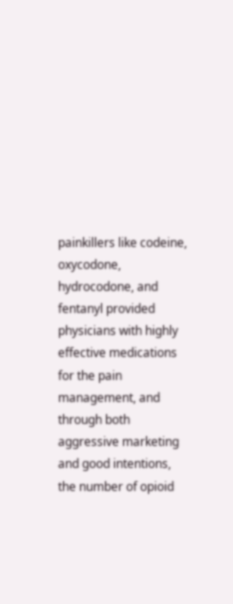painkillers like codeine, oxycodone, hydrocodone, and fentanyl provided physicians with highly effective medications for the pain management, and through both aggressive marketing and good intentions, the number of opioid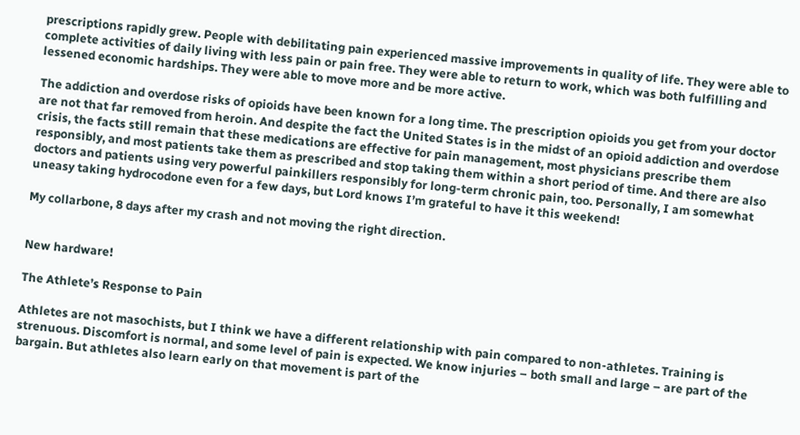prescriptions rapidly grew. People with debilitating pain experienced massive improvements in quality of life. They were able to complete activities of daily living with less pain or pain free. They were able to return to work, which was both fulfilling and lessened economic hardships. They were able to move more and be more active.

The addiction and overdose risks of opioids have been known for a long time. The prescription opioids you get from your doctor are not that far removed from heroin. And despite the fact the United States is in the midst of an opioid addiction and overdose crisis, the facts still remain that these medications are effective for pain management, most physicians prescribe them responsibly, and most patients take them as prescribed and stop taking them within a short period of time. And there are also doctors and patients using very powerful painkillers responsibly for long-term chronic pain, too. Personally, I am somewhat uneasy taking hydrocodone even for a few days, but Lord knows I’m grateful to have it this weekend!

My collarbone, 8 days after my crash and not moving the right direction.


New hardware!

The Athlete’s Response to Pain

Athletes are not masochists, but I think we have a different relationship with pain compared to non-athletes. Training is strenuous. Discomfort is normal, and some level of pain is expected. We know injuries – both small and large – are part of the bargain. But athletes also learn early on that movement is part of the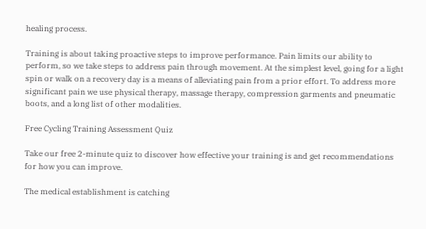healing process.

Training is about taking proactive steps to improve performance. Pain limits our ability to perform, so we take steps to address pain through movement. At the simplest level, going for a light spin or walk on a recovery day is a means of alleviating pain from a prior effort. To address more significant pain we use physical therapy, massage therapy, compression garments and pneumatic boots, and a long list of other modalities.

Free Cycling Training Assessment Quiz

Take our free 2-minute quiz to discover how effective your training is and get recommendations for how you can improve.

The medical establishment is catching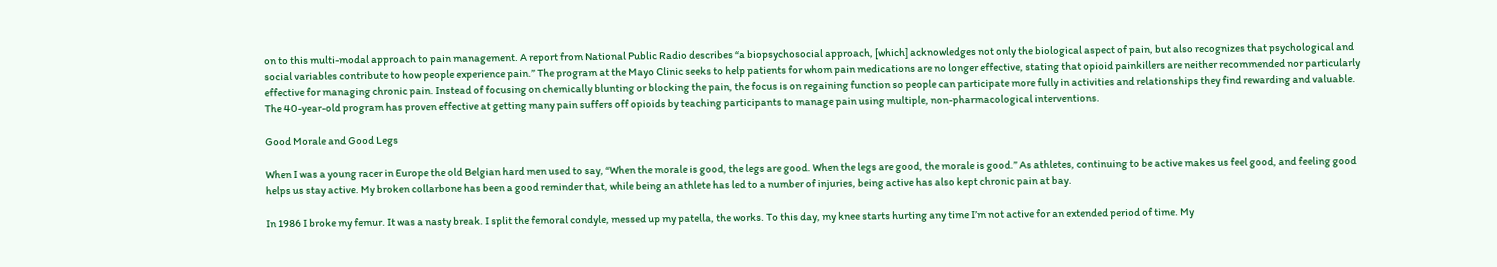on to this multi-modal approach to pain management. A report from National Public Radio describes “a biopsychosocial approach, [which] acknowledges not only the biological aspect of pain, but also recognizes that psychological and social variables contribute to how people experience pain.” The program at the Mayo Clinic seeks to help patients for whom pain medications are no longer effective, stating that opioid painkillers are neither recommended nor particularly effective for managing chronic pain. Instead of focusing on chemically blunting or blocking the pain, the focus is on regaining function so people can participate more fully in activities and relationships they find rewarding and valuable. The 40-year-old program has proven effective at getting many pain suffers off opioids by teaching participants to manage pain using multiple, non-pharmacological interventions.

Good Morale and Good Legs

When I was a young racer in Europe the old Belgian hard men used to say, “When the morale is good, the legs are good. When the legs are good, the morale is good.” As athletes, continuing to be active makes us feel good, and feeling good helps us stay active. My broken collarbone has been a good reminder that, while being an athlete has led to a number of injuries, being active has also kept chronic pain at bay.

In 1986 I broke my femur. It was a nasty break. I split the femoral condyle, messed up my patella, the works. To this day, my knee starts hurting any time I’m not active for an extended period of time. My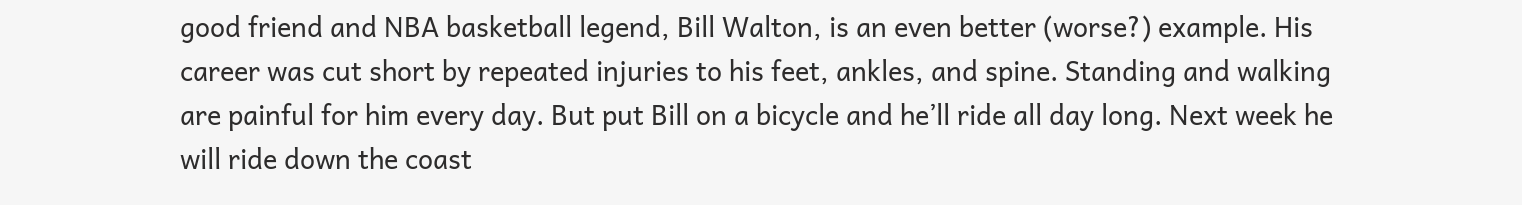good friend and NBA basketball legend, Bill Walton, is an even better (worse?) example. His career was cut short by repeated injuries to his feet, ankles, and spine. Standing and walking are painful for him every day. But put Bill on a bicycle and he’ll ride all day long. Next week he will ride down the coast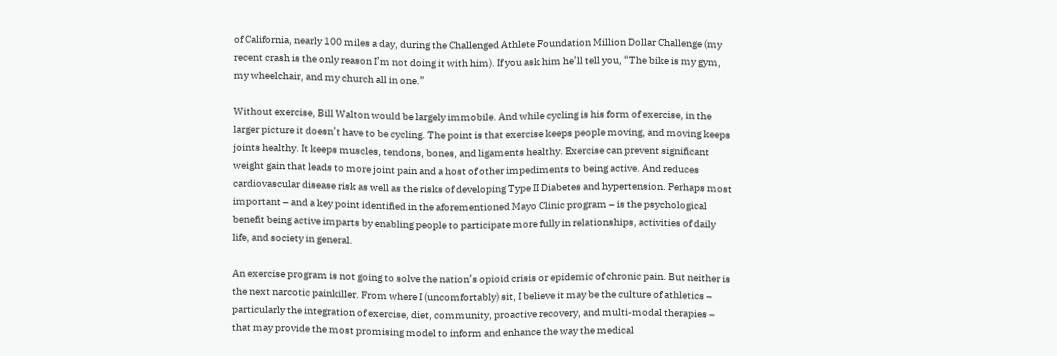of California, nearly 100 miles a day, during the Challenged Athlete Foundation Million Dollar Challenge (my recent crash is the only reason I’m not doing it with him). If you ask him he’ll tell you, “The bike is my gym, my wheelchair, and my church all in one.”

Without exercise, Bill Walton would be largely immobile. And while cycling is his form of exercise, in the larger picture it doesn’t have to be cycling. The point is that exercise keeps people moving, and moving keeps joints healthy. It keeps muscles, tendons, bones, and ligaments healthy. Exercise can prevent significant weight gain that leads to more joint pain and a host of other impediments to being active. And reduces cardiovascular disease risk as well as the risks of developing Type II Diabetes and hypertension. Perhaps most important – and a key point identified in the aforementioned Mayo Clinic program – is the psychological benefit being active imparts by enabling people to participate more fully in relationships, activities of daily life, and society in general.

An exercise program is not going to solve the nation’s opioid crisis or epidemic of chronic pain. But neither is the next narcotic painkiller. From where I (uncomfortably) sit, I believe it may be the culture of athletics – particularly the integration of exercise, diet, community, proactive recovery, and multi-modal therapies – that may provide the most promising model to inform and enhance the way the medical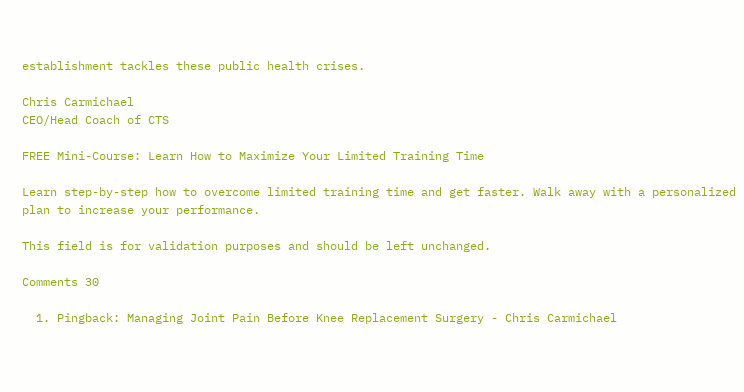establishment tackles these public health crises.

Chris Carmichael
CEO/Head Coach of CTS

FREE Mini-Course: Learn How to Maximize Your Limited Training Time

Learn step-by-step how to overcome limited training time and get faster. Walk away with a personalized plan to increase your performance.

This field is for validation purposes and should be left unchanged.

Comments 30

  1. Pingback: Managing Joint Pain Before Knee Replacement Surgery - Chris Carmichael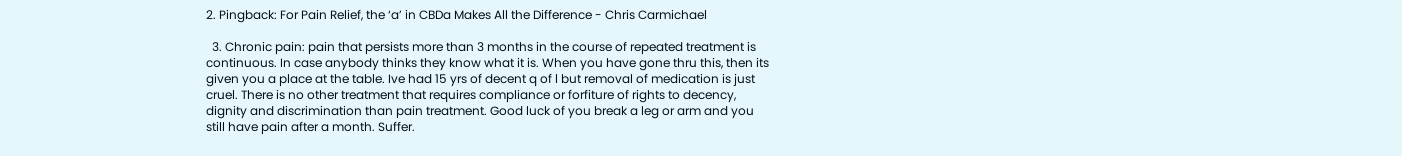2. Pingback: For Pain Relief, the ‘a’ in CBDa Makes All the Difference - Chris Carmichael

  3. Chronic pain: pain that persists more than 3 months in the course of repeated treatment is continuous. In case anybody thinks they know what it is. When you have gone thru this, then its given you a place at the table. Ive had 15 yrs of decent q of l but removal of medication is just cruel. There is no other treatment that requires compliance or forfiture of rights to decency, dignity and discrimination than pain treatment. Good luck of you break a leg or arm and you still have pain after a month. Suffer.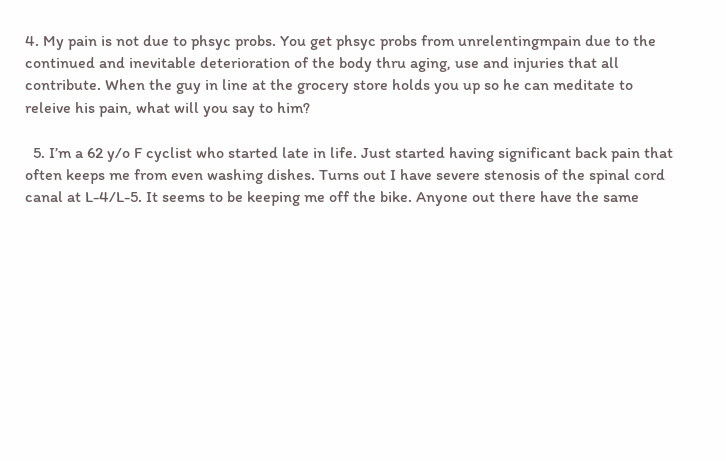4. My pain is not due to phsyc probs. You get phsyc probs from unrelentingmpain due to the continued and inevitable deterioration of the body thru aging, use and injuries that all contribute. When the guy in line at the grocery store holds you up so he can meditate to releive his pain, what will you say to him?

  5. I’m a 62 y/o F cyclist who started late in life. Just started having significant back pain that often keeps me from even washing dishes. Turns out I have severe stenosis of the spinal cord canal at L-4/L-5. It seems to be keeping me off the bike. Anyone out there have the same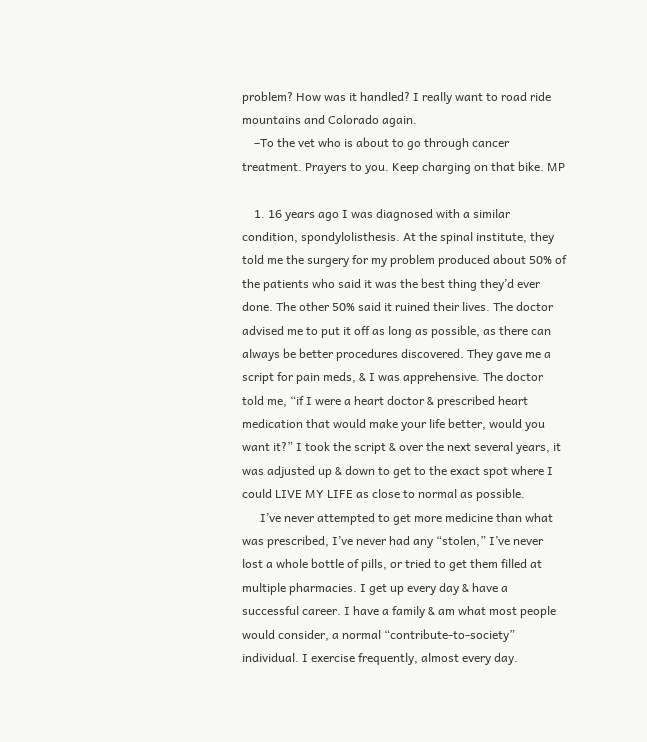problem? How was it handled? I really want to road ride mountains and Colorado again.
    –To the vet who is about to go through cancer treatment. Prayers to you. Keep charging on that bike. MP

    1. 16 years ago I was diagnosed with a similar condition, spondylolisthesis. At the spinal institute, they told me the surgery for my problem produced about 50% of the patients who said it was the best thing they’d ever done. The other 50% said it ruined their lives. The doctor advised me to put it off as long as possible, as there can always be better procedures discovered. They gave me a script for pain meds, & I was apprehensive. The doctor told me, “if I were a heart doctor & prescribed heart medication that would make your life better, would you want it?” I took the script & over the next several years, it was adjusted up & down to get to the exact spot where I could LIVE MY LIFE as close to normal as possible.
      I’ve never attempted to get more medicine than what was prescribed, I’ve never had any “stolen,” I’ve never lost a whole bottle of pills, or tried to get them filled at multiple pharmacies. I get up every day & have a successful career. I have a family & am what most people would consider, a normal “contribute-to-society” individual. I exercise frequently, almost every day.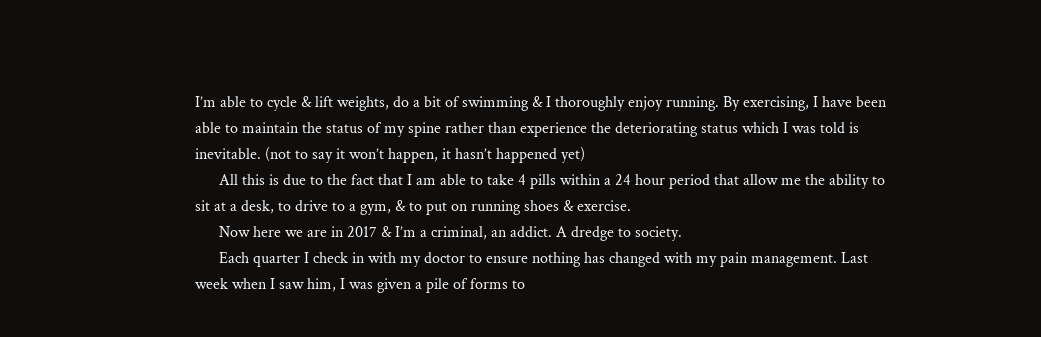I’m able to cycle & lift weights, do a bit of swimming & I thoroughly enjoy running. By exercising, I have been able to maintain the status of my spine rather than experience the deteriorating status which I was told is inevitable. (not to say it won’t happen, it hasn’t happened yet)
      All this is due to the fact that I am able to take 4 pills within a 24 hour period that allow me the ability to sit at a desk, to drive to a gym, & to put on running shoes & exercise.
      Now here we are in 2017 & I’m a criminal, an addict. A dredge to society.
      Each quarter I check in with my doctor to ensure nothing has changed with my pain management. Last week when I saw him, I was given a pile of forms to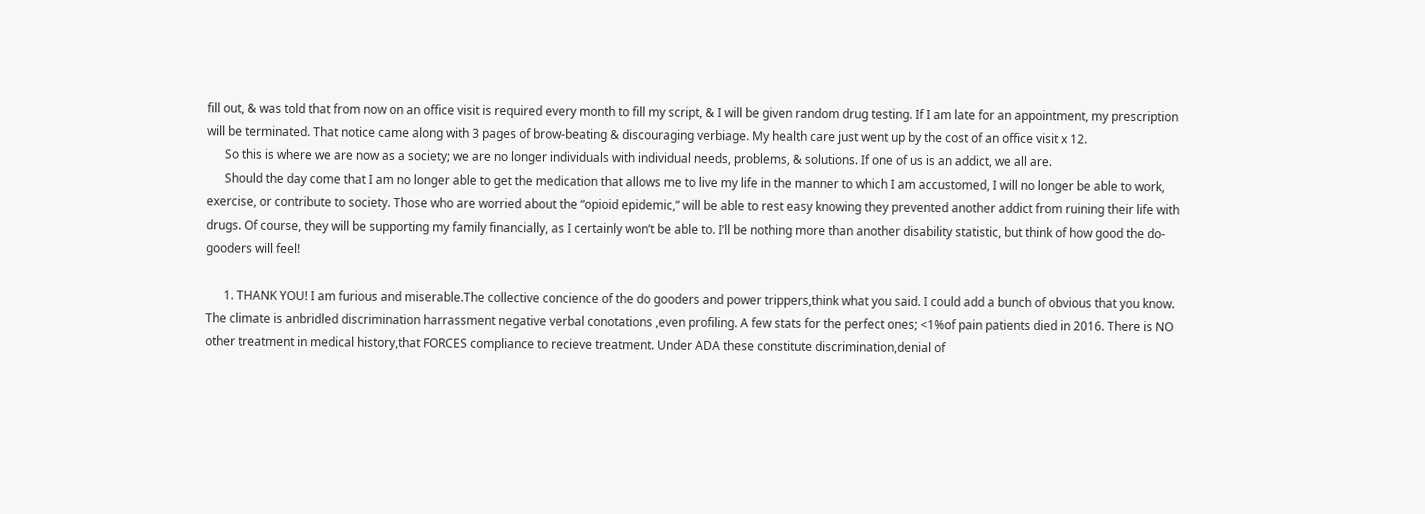fill out, & was told that from now on an office visit is required every month to fill my script, & I will be given random drug testing. If I am late for an appointment, my prescription will be terminated. That notice came along with 3 pages of brow-beating & discouraging verbiage. My health care just went up by the cost of an office visit x 12.
      So this is where we are now as a society; we are no longer individuals with individual needs, problems, & solutions. If one of us is an addict, we all are.
      Should the day come that I am no longer able to get the medication that allows me to live my life in the manner to which I am accustomed, I will no longer be able to work, exercise, or contribute to society. Those who are worried about the “opioid epidemic,” will be able to rest easy knowing they prevented another addict from ruining their life with drugs. Of course, they will be supporting my family financially, as I certainly won’t be able to. I’ll be nothing more than another disability statistic, but think of how good the do-gooders will feel!

      1. THANK YOU! I am furious and miserable.The collective concience of the do gooders and power trippers,think what you said. I could add a bunch of obvious that you know. The climate is anbridled discrimination harrassment negative verbal conotations ,even profiling. A few stats for the perfect ones; <1%of pain patients died in 2016. There is NO other treatment in medical history,that FORCES compliance to recieve treatment. Under ADA these constitute discrimination,denial of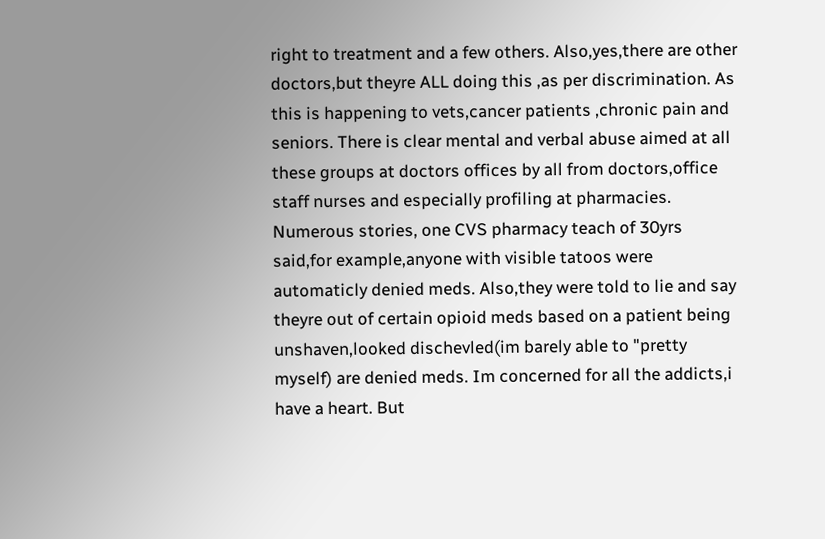right to treatment and a few others. Also,yes,there are other doctors,but theyre ALL doing this ,as per discrimination. As this is happening to vets,cancer patients ,chronic pain and seniors. There is clear mental and verbal abuse aimed at all these groups at doctors offices by all from doctors,office staff nurses and especially profiling at pharmacies. Numerous stories, one CVS pharmacy teach of 30yrs said,for example,anyone with visible tatoos were automaticly denied meds. Also,they were told to lie and say theyre out of certain opioid meds based on a patient being unshaven,looked dischevled(im barely able to "pretty myself) are denied meds. Im concerned for all the addicts,i have a heart. But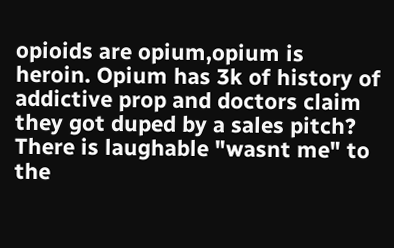opioids are opium,opium is heroin. Opium has 3k of history of addictive prop and doctors claim they got duped by a sales pitch? There is laughable "wasnt me" to the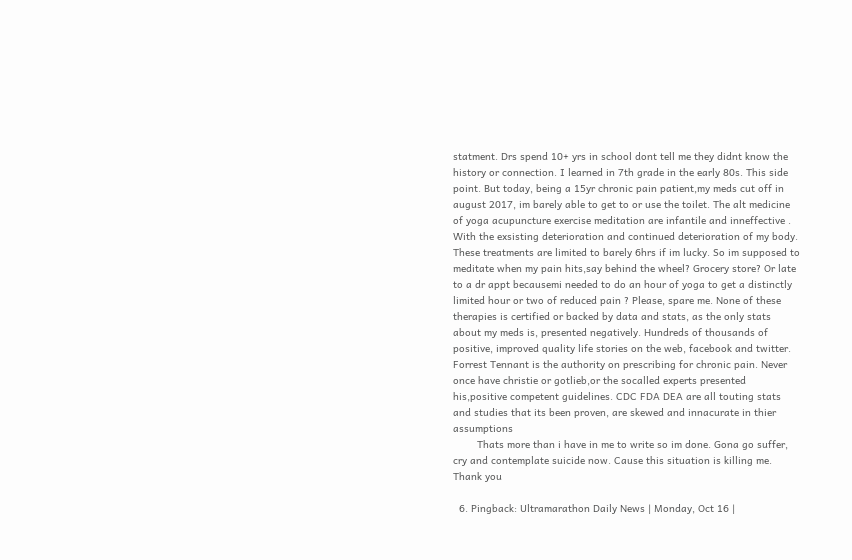statment. Drs spend 10+ yrs in school dont tell me they didnt know the history or connection. I learned in 7th grade in the early 80s. This side point. But today, being a 15yr chronic pain patient,my meds cut off in august 2017, im barely able to get to or use the toilet. The alt medicine of yoga acupuncture exercise meditation are infantile and inneffective . With the exsisting deterioration and continued deterioration of my body. These treatments are limited to barely 6hrs if im lucky. So im supposed to meditate when my pain hits,say behind the wheel? Grocery store? Or late to a dr appt becausemi needed to do an hour of yoga to get a distinctly limited hour or two of reduced pain ? Please, spare me. None of these therapies is certified or backed by data and stats, as the only stats about my meds is, presented negatively. Hundreds of thousands of positive, improved quality life stories on the web, facebook and twitter. Forrest Tennant is the authority on prescribing for chronic pain. Never once have christie or gotlieb,or the socalled experts presented his,positive competent guidelines. CDC FDA DEA are all touting stats and studies that its been proven, are skewed and innacurate in thier assumptions
        Thats more than i have in me to write so im done. Gona go suffer, cry and contemplate suicide now. Cause this situation is killing me. Thank you

  6. Pingback: Ultramarathon Daily News | Monday, Oct 16 |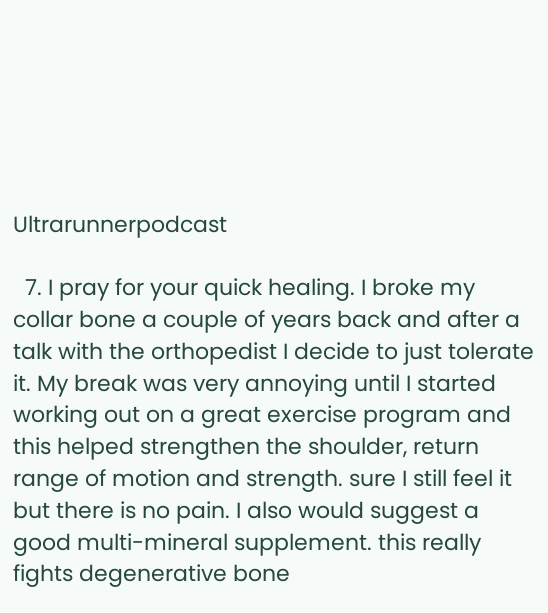Ultrarunnerpodcast

  7. I pray for your quick healing. I broke my collar bone a couple of years back and after a talk with the orthopedist I decide to just tolerate it. My break was very annoying until I started working out on a great exercise program and this helped strengthen the shoulder, return range of motion and strength. sure I still feel it but there is no pain. I also would suggest a good multi-mineral supplement. this really fights degenerative bone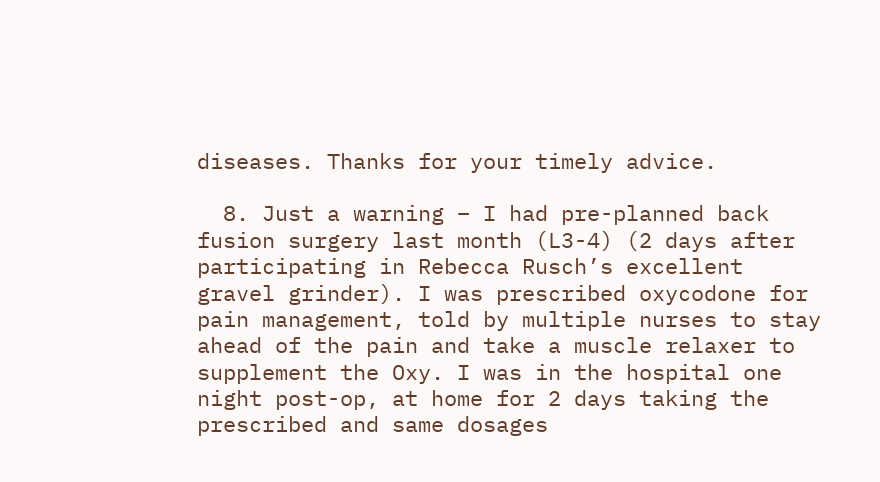diseases. Thanks for your timely advice.

  8. Just a warning – I had pre-planned back fusion surgery last month (L3-4) (2 days after participating in Rebecca Rusch’s excellent gravel grinder). I was prescribed oxycodone for pain management, told by multiple nurses to stay ahead of the pain and take a muscle relaxer to supplement the Oxy. I was in the hospital one night post-op, at home for 2 days taking the prescribed and same dosages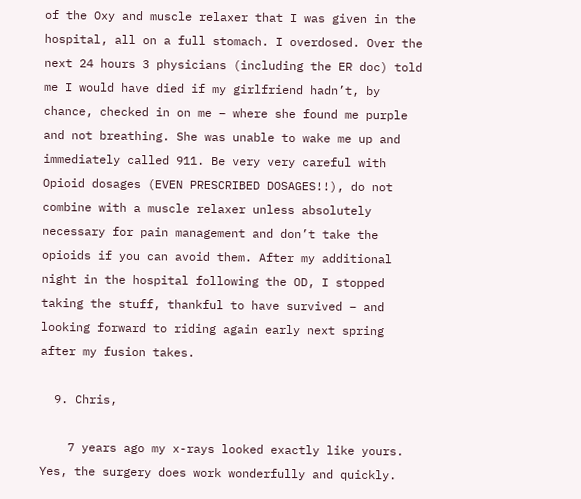of the Oxy and muscle relaxer that I was given in the hospital, all on a full stomach. I overdosed. Over the next 24 hours 3 physicians (including the ER doc) told me I would have died if my girlfriend hadn’t, by chance, checked in on me – where she found me purple and not breathing. She was unable to wake me up and immediately called 911. Be very very careful with Opioid dosages (EVEN PRESCRIBED DOSAGES!!), do not combine with a muscle relaxer unless absolutely necessary for pain management and don’t take the opioids if you can avoid them. After my additional night in the hospital following the OD, I stopped taking the stuff, thankful to have survived – and looking forward to riding again early next spring after my fusion takes.

  9. Chris,

    7 years ago my x-rays looked exactly like yours. Yes, the surgery does work wonderfully and quickly.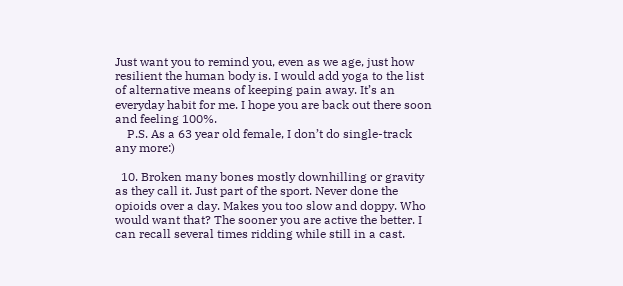Just want you to remind you, even as we age, just how resilient the human body is. I would add yoga to the list of alternative means of keeping pain away. It’s an everyday habit for me. I hope you are back out there soon and feeling 100%.
    P.S. As a 63 year old female, I don’t do single-track any more:)

  10. Broken many bones mostly downhilling or gravity as they call it. Just part of the sport. Never done the opioids over a day. Makes you too slow and doppy. Who would want that? The sooner you are active the better. I can recall several times ridding while still in a cast.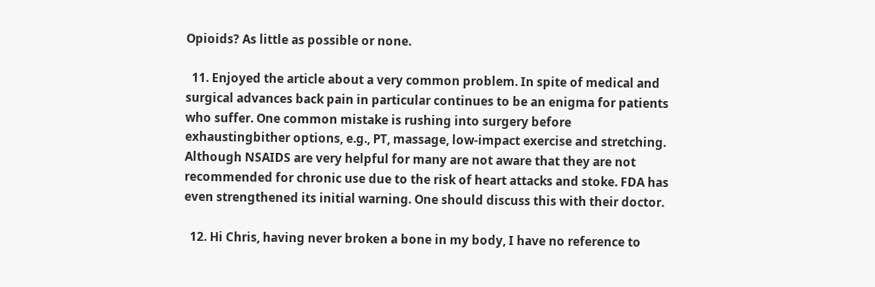Opioids? As little as possible or none.

  11. Enjoyed the article about a very common problem. In spite of medical and surgical advances back pain in particular continues to be an enigma for patients who suffer. One common mistake is rushing into surgery before exhaustingbither options, e.g., PT, massage, low-impact exercise and stretching. Although NSAIDS are very helpful for many are not aware that they are not recommended for chronic use due to the risk of heart attacks and stoke. FDA has even strengthened its initial warning. One should discuss this with their doctor.

  12. Hi Chris, having never broken a bone in my body, I have no reference to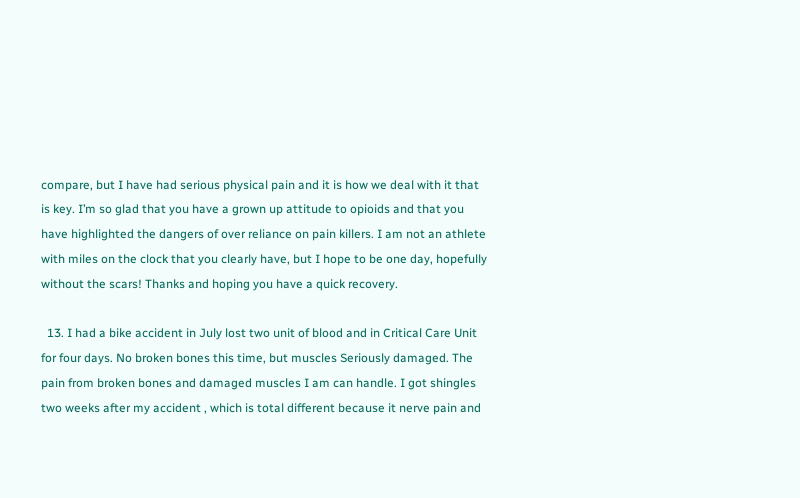compare, but I have had serious physical pain and it is how we deal with it that is key. I’m so glad that you have a grown up attitude to opioids and that you have highlighted the dangers of over reliance on pain killers. I am not an athlete with miles on the clock that you clearly have, but I hope to be one day, hopefully without the scars! Thanks and hoping you have a quick recovery.

  13. I had a bike accident in July lost two unit of blood and in Critical Care Unit for four days. No broken bones this time, but muscles Seriously damaged. The pain from broken bones and damaged muscles I am can handle. I got shingles two weeks after my accident , which is total different because it nerve pain and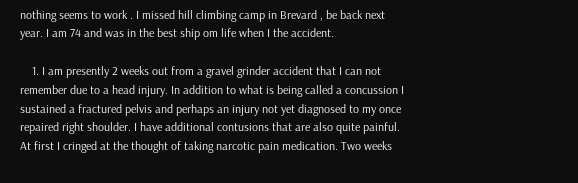nothing seems to work . I missed hill climbing camp in Brevard , be back next year. I am 74 and was in the best ship om life when I the accident.

    1. I am presently 2 weeks out from a gravel grinder accident that I can not remember due to a head injury. In addition to what is being called a concussion I sustained a fractured pelvis and perhaps an injury not yet diagnosed to my once repaired right shoulder. I have additional contusions that are also quite painful. At first I cringed at the thought of taking narcotic pain medication. Two weeks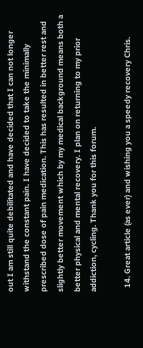out I am still quite debilitated and have decided that I can not longer withstand the constant pain. I have decided to take the minimally prescribed dose of pain medication. This has resulted in better rest and slightly better movement which by my medical background means both a better physical and mental recovery. I plan on returning to my prior addiction, cycling. Thank you for this forum.

  14. Great article (as ever) and wishing you a speedy recovery Chris.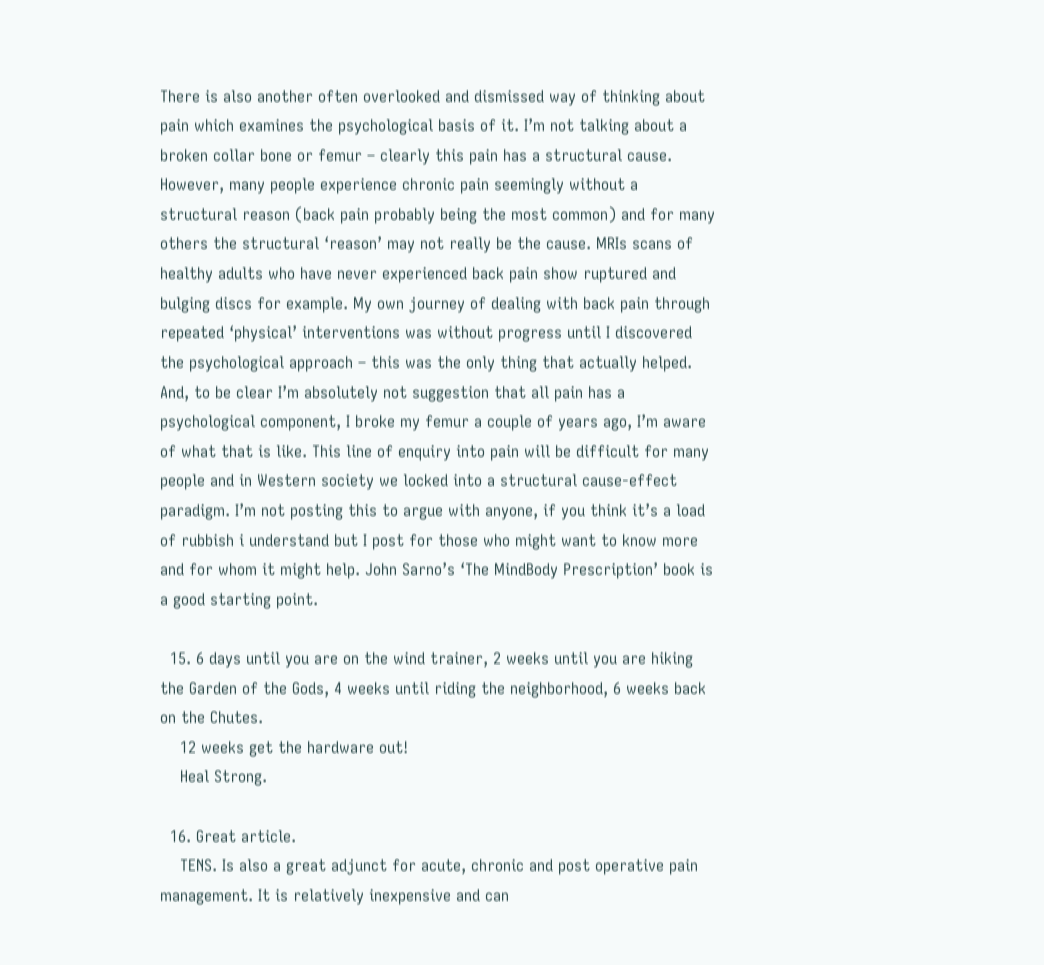There is also another often overlooked and dismissed way of thinking about pain which examines the psychological basis of it. I’m not talking about a broken collar bone or femur – clearly this pain has a structural cause. However, many people experience chronic pain seemingly without a structural reason (back pain probably being the most common) and for many others the structural ‘reason’ may not really be the cause. MRIs scans of healthy adults who have never experienced back pain show ruptured and bulging discs for example. My own journey of dealing with back pain through repeated ‘physical’ interventions was without progress until I discovered the psychological approach – this was the only thing that actually helped. And, to be clear I’m absolutely not suggestion that all pain has a psychological component, I broke my femur a couple of years ago, I’m aware of what that is like. This line of enquiry into pain will be difficult for many people and in Western society we locked into a structural cause-effect paradigm. I’m not posting this to argue with anyone, if you think it’s a load of rubbish i understand but I post for those who might want to know more and for whom it might help. John Sarno’s ‘The MindBody Prescription’ book is a good starting point.

  15. 6 days until you are on the wind trainer, 2 weeks until you are hiking the Garden of the Gods, 4 weeks until riding the neighborhood, 6 weeks back on the Chutes.
    12 weeks get the hardware out!
    Heal Strong.

  16. Great article.
    TENS. Is also a great adjunct for acute, chronic and post operative pain management. It is relatively inexpensive and can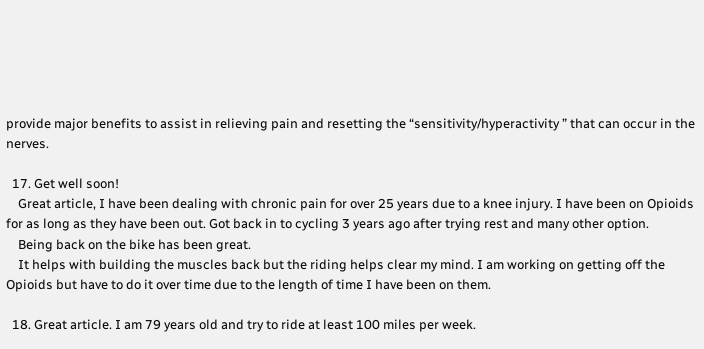provide major benefits to assist in relieving pain and resetting the “sensitivity/hyperactivity ” that can occur in the nerves.

  17. Get well soon!
    Great article, I have been dealing with chronic pain for over 25 years due to a knee injury. I have been on Opioids for as long as they have been out. Got back in to cycling 3 years ago after trying rest and many other option.
    Being back on the bike has been great.
    It helps with building the muscles back but the riding helps clear my mind. I am working on getting off the Opioids but have to do it over time due to the length of time I have been on them.

  18. Great article. I am 79 years old and try to ride at least 100 miles per week.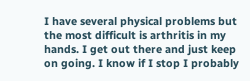I have several physical problems but the most difficult is arthritis in my hands. I get out there and just keep on going. I know if I stop I probably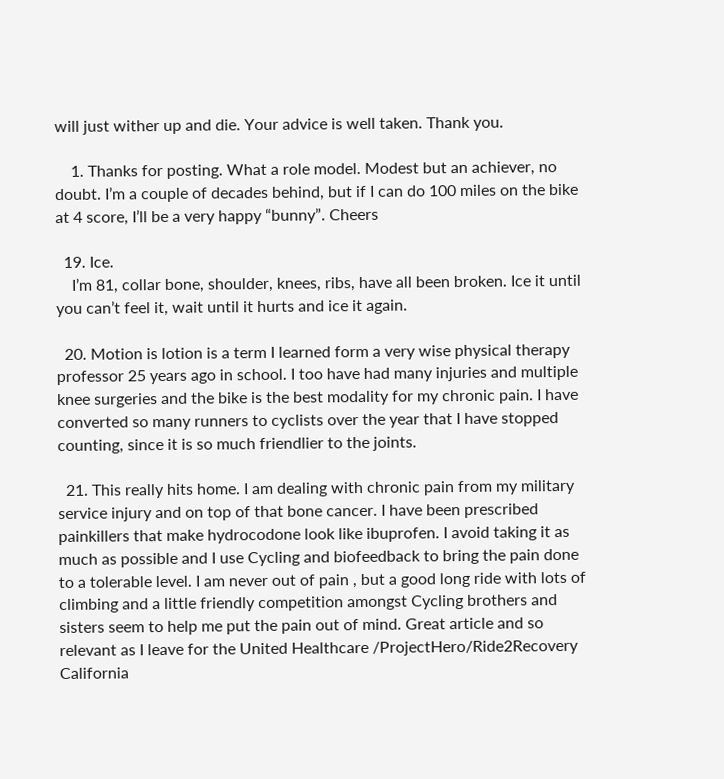will just wither up and die. Your advice is well taken. Thank you.

    1. Thanks for posting. What a role model. Modest but an achiever, no doubt. I’m a couple of decades behind, but if I can do 100 miles on the bike at 4 score, I’ll be a very happy “bunny”. Cheers

  19. Ice.
    I’m 81, collar bone, shoulder, knees, ribs, have all been broken. Ice it until you can’t feel it, wait until it hurts and ice it again.

  20. Motion is lotion is a term I learned form a very wise physical therapy professor 25 years ago in school. I too have had many injuries and multiple knee surgeries and the bike is the best modality for my chronic pain. I have converted so many runners to cyclists over the year that I have stopped counting, since it is so much friendlier to the joints.

  21. This really hits home. I am dealing with chronic pain from my military service injury and on top of that bone cancer. I have been prescribed painkillers that make hydrocodone look like ibuprofen. I avoid taking it as much as possible and I use Cycling and biofeedback to bring the pain done to a tolerable level. I am never out of pain , but a good long ride with lots of climbing and a little friendly competition amongst Cycling brothers and sisters seem to help me put the pain out of mind. Great article and so relevant as I leave for the United Healthcare /ProjectHero/Ride2Recovery California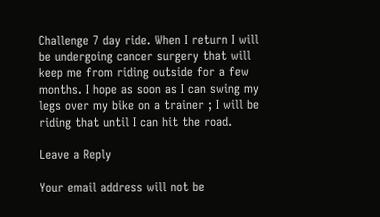Challenge 7 day ride. When I return I will be undergoing cancer surgery that will keep me from riding outside for a few months. I hope as soon as I can swing my legs over my bike on a trainer ; I will be riding that until I can hit the road.

Leave a Reply

Your email address will not be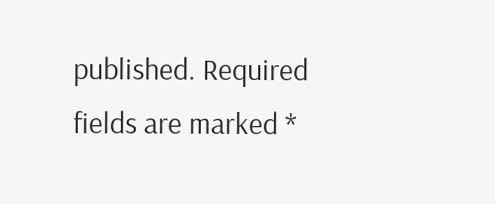published. Required fields are marked *